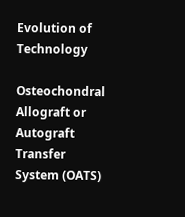Evolution of Technology

Osteochondral Allograft or Autograft Transfer System (OATS)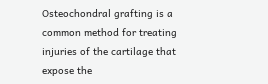Osteochondral grafting is a common method for treating injuries of the cartilage that expose the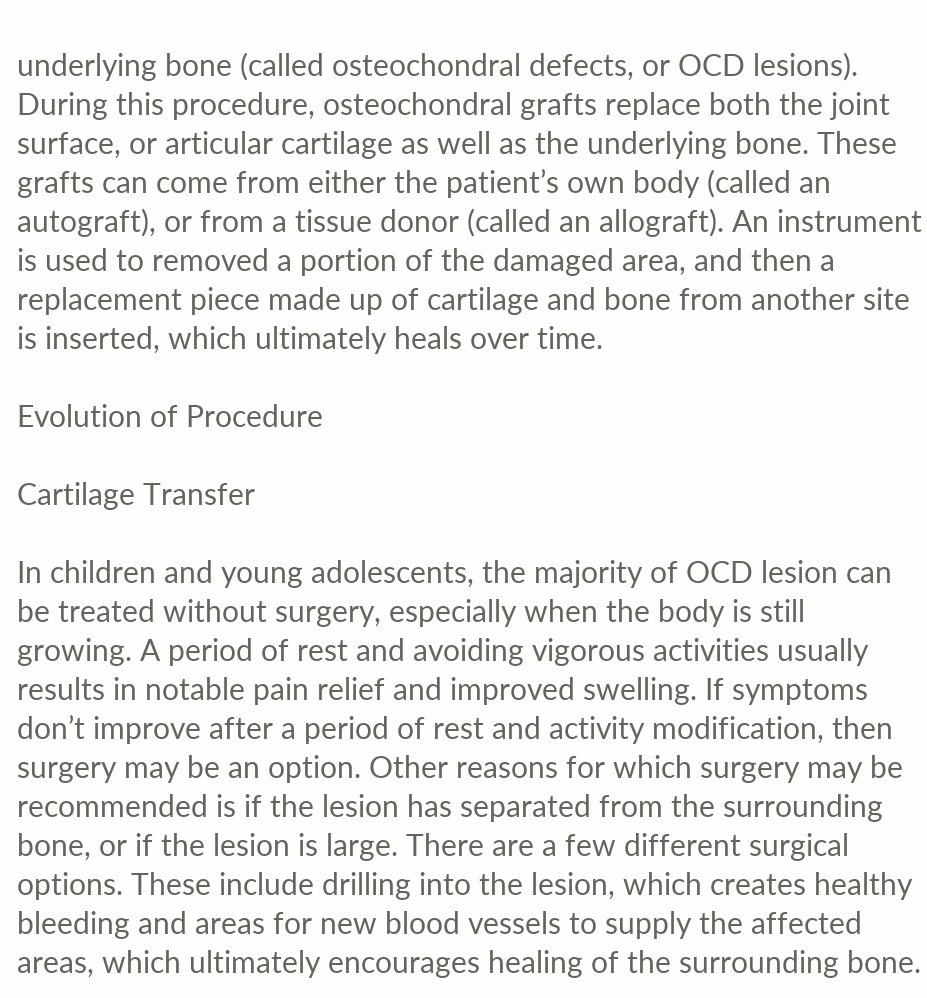underlying bone (called osteochondral defects, or OCD lesions). During this procedure, osteochondral grafts replace both the joint surface, or articular cartilage as well as the underlying bone. These grafts can come from either the patient’s own body (called an autograft), or from a tissue donor (called an allograft). An instrument is used to removed a portion of the damaged area, and then a replacement piece made up of cartilage and bone from another site is inserted, which ultimately heals over time.

Evolution of Procedure

Cartilage Transfer

In children and young adolescents, the majority of OCD lesion can be treated without surgery, especially when the body is still growing. A period of rest and avoiding vigorous activities usually results in notable pain relief and improved swelling. If symptoms don’t improve after a period of rest and activity modification, then surgery may be an option. Other reasons for which surgery may be recommended is if the lesion has separated from the surrounding bone, or if the lesion is large. There are a few different surgical options. These include drilling into the lesion, which creates healthy bleeding and areas for new blood vessels to supply the affected areas, which ultimately encourages healing of the surrounding bone.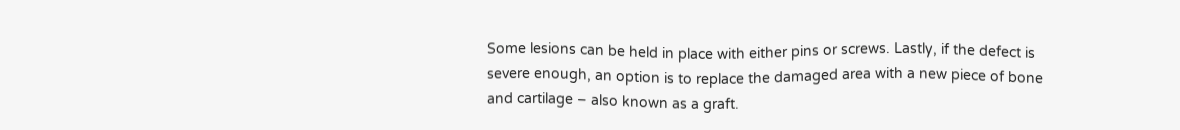Some lesions can be held in place with either pins or screws. Lastly, if the defect is severe enough, an option is to replace the damaged area with a new piece of bone and cartilage – also known as a graft.